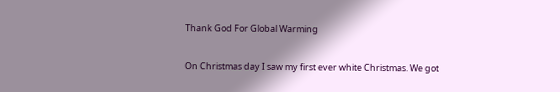Thank God For Global Warming

On Christmas day I saw my first ever white Christmas. We got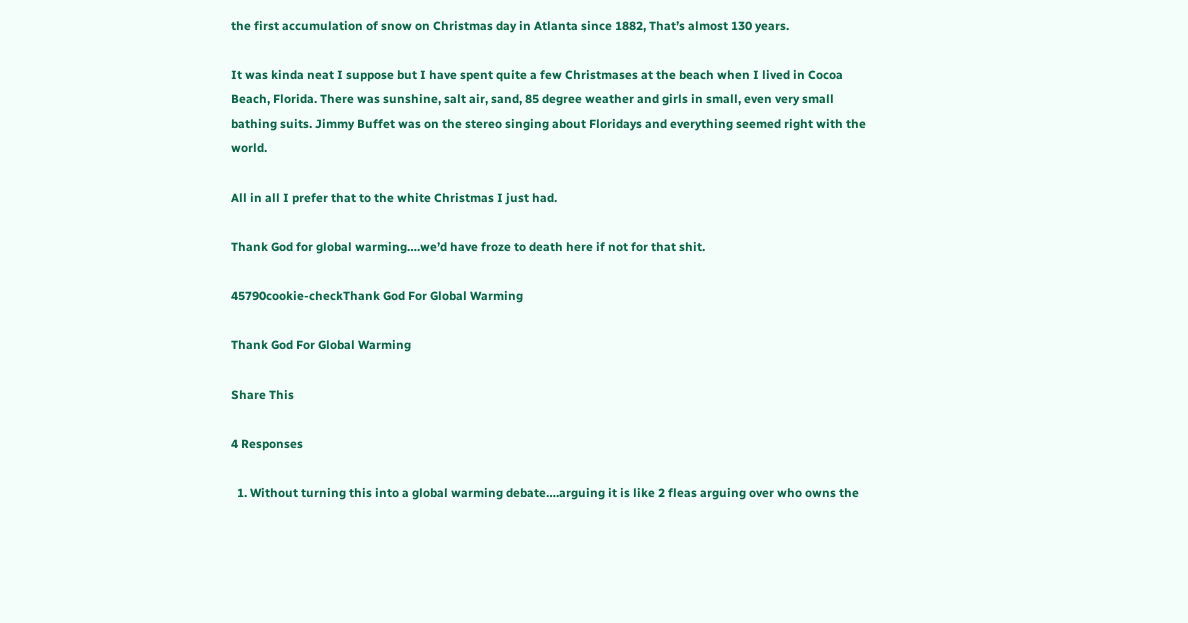the first accumulation of snow on Christmas day in Atlanta since 1882, That’s almost 130 years.

It was kinda neat I suppose but I have spent quite a few Christmases at the beach when I lived in Cocoa Beach, Florida. There was sunshine, salt air, sand, 85 degree weather and girls in small, even very small bathing suits. Jimmy Buffet was on the stereo singing about Floridays and everything seemed right with the world.

All in all I prefer that to the white Christmas I just had.

Thank God for global warming….we’d have froze to death here if not for that shit.

45790cookie-checkThank God For Global Warming

Thank God For Global Warming

Share This

4 Responses

  1. Without turning this into a global warming debate….arguing it is like 2 fleas arguing over who owns the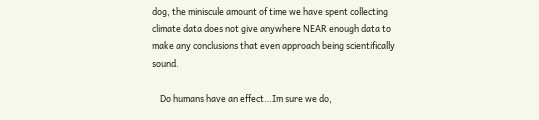dog, the miniscule amount of time we have spent collecting climate data does not give anywhere NEAR enough data to make any conclusions that even approach being scientifically sound.

    Do humans have an effect…Im sure we do,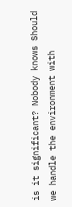is it significant? Nobody knows Should we handle the environment with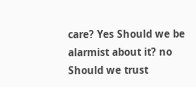care? Yes Should we be alarmist about it? no Should we trust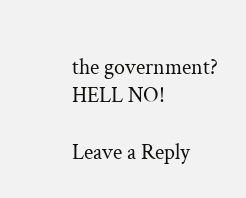the government? HELL NO!

Leave a Reply